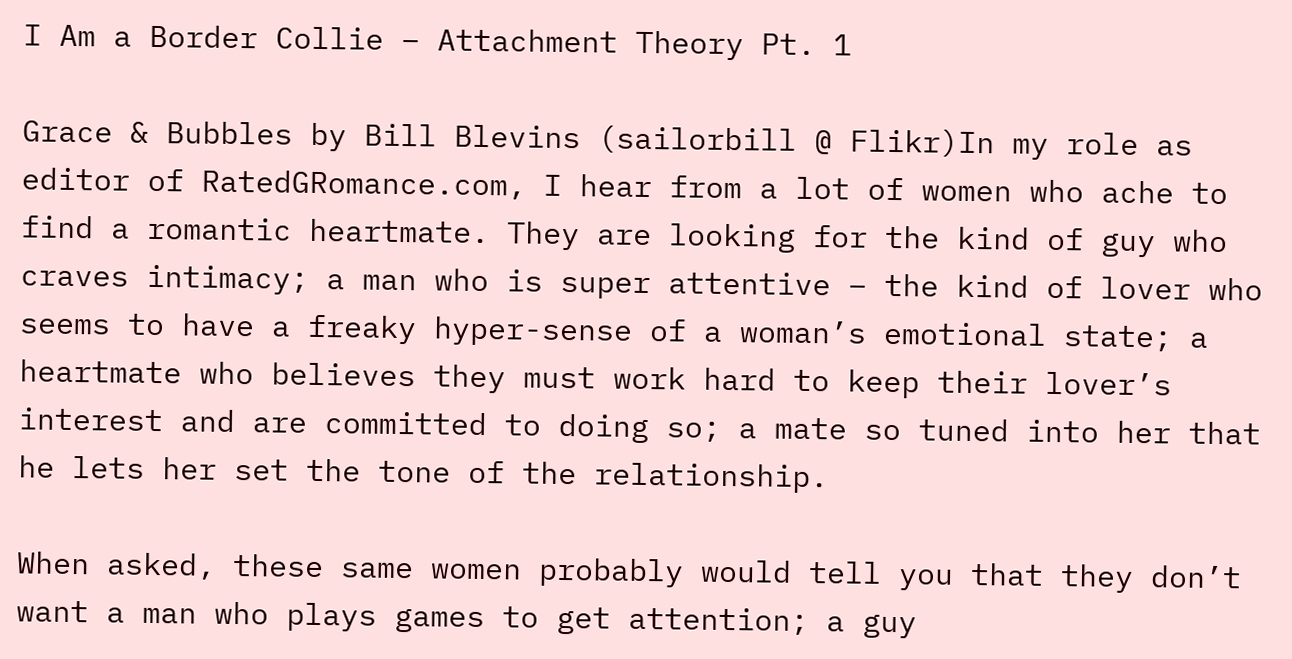I Am a Border Collie – Attachment Theory Pt. 1

Grace & Bubbles by Bill Blevins (sailorbill @ Flikr)In my role as editor of RatedGRomance.com, I hear from a lot of women who ache to find a romantic heartmate. They are looking for the kind of guy who craves intimacy; a man who is super attentive – the kind of lover who seems to have a freaky hyper-sense of a woman’s emotional state; a heartmate who believes they must work hard to keep their lover’s interest and are committed to doing so; a mate so tuned into her that he lets her set the tone of the relationship.

When asked, these same women probably would tell you that they don’t want a man who plays games to get attention; a guy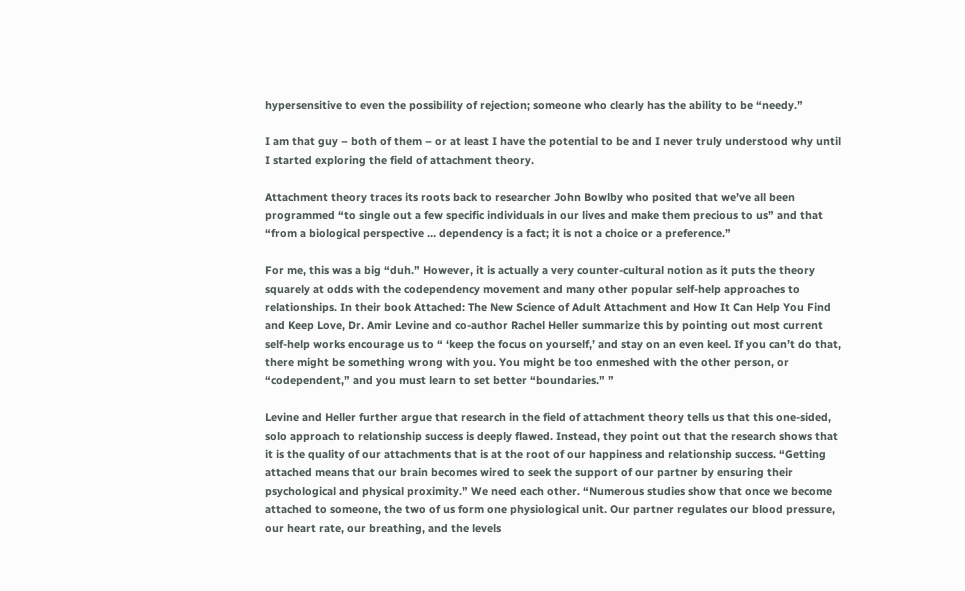hypersensitive to even the possibility of rejection; someone who clearly has the ability to be “needy.”

I am that guy – both of them – or at least I have the potential to be and I never truly understood why until I started exploring the field of attachment theory.

Attachment theory traces its roots back to researcher John Bowlby who posited that we’ve all been programmed “to single out a few specific individuals in our lives and make them precious to us” and that “from a biological perspective … dependency is a fact; it is not a choice or a preference.”

For me, this was a big “duh.” However, it is actually a very counter-cultural notion as it puts the theory squarely at odds with the codependency movement and many other popular self-help approaches to relationships. In their book Attached: The New Science of Adult Attachment and How It Can Help You Find and Keep Love, Dr. Amir Levine and co-author Rachel Heller summarize this by pointing out most current self-help works encourage us to “ ‘keep the focus on yourself,’ and stay on an even keel. If you can’t do that, there might be something wrong with you. You might be too enmeshed with the other person, or “codependent,” and you must learn to set better “boundaries.” ”

Levine and Heller further argue that research in the field of attachment theory tells us that this one-sided, solo approach to relationship success is deeply flawed. Instead, they point out that the research shows that it is the quality of our attachments that is at the root of our happiness and relationship success. “Getting attached means that our brain becomes wired to seek the support of our partner by ensuring their psychological and physical proximity.” We need each other. “Numerous studies show that once we become attached to someone, the two of us form one physiological unit. Our partner regulates our blood pressure, our heart rate, our breathing, and the levels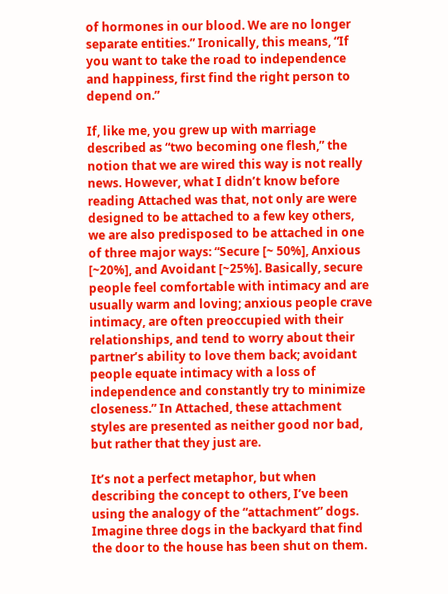of hormones in our blood. We are no longer separate entities.” Ironically, this means, “If you want to take the road to independence and happiness, first find the right person to depend on.”

If, like me, you grew up with marriage described as “two becoming one flesh,” the notion that we are wired this way is not really news. However, what I didn’t know before reading Attached was that, not only are were designed to be attached to a few key others, we are also predisposed to be attached in one of three major ways: “Secure [~ 50%], Anxious [~20%], and Avoidant [~25%]. Basically, secure people feel comfortable with intimacy and are usually warm and loving; anxious people crave intimacy, are often preoccupied with their relationships, and tend to worry about their partner’s ability to love them back; avoidant people equate intimacy with a loss of independence and constantly try to minimize closeness.” In Attached, these attachment styles are presented as neither good nor bad, but rather that they just are.

It’s not a perfect metaphor, but when describing the concept to others, I’ve been using the analogy of the “attachment” dogs. Imagine three dogs in the backyard that find the door to the house has been shut on them.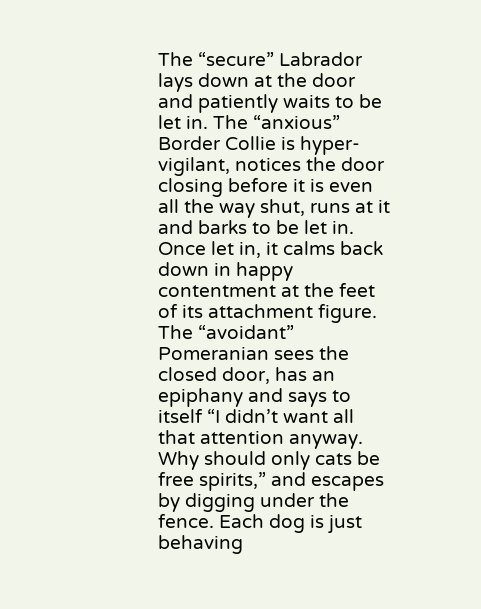The “secure” Labrador lays down at the door and patiently waits to be let in. The “anxious” Border Collie is hyper-vigilant, notices the door closing before it is even all the way shut, runs at it and barks to be let in. Once let in, it calms back down in happy contentment at the feet of its attachment figure. The “avoidant” Pomeranian sees the closed door, has an epiphany and says to itself “I didn’t want all that attention anyway. Why should only cats be free spirits,” and escapes by digging under the fence. Each dog is just behaving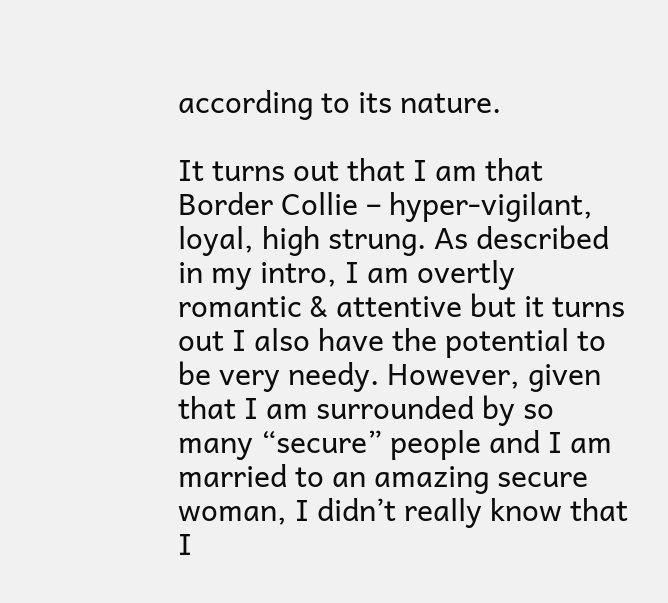according to its nature.

It turns out that I am that Border Collie – hyper-vigilant, loyal, high strung. As described in my intro, I am overtly romantic & attentive but it turns out I also have the potential to be very needy. However, given that I am surrounded by so many “secure” people and I am married to an amazing secure woman, I didn’t really know that I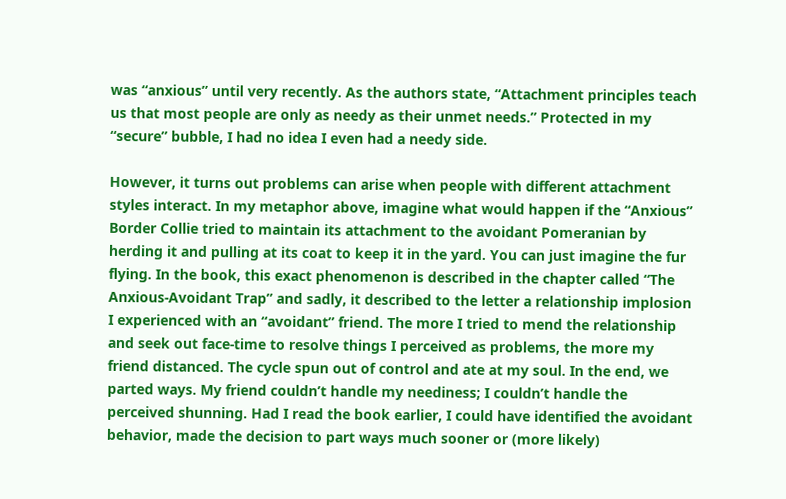was “anxious” until very recently. As the authors state, “Attachment principles teach us that most people are only as needy as their unmet needs.” Protected in my “secure” bubble, I had no idea I even had a needy side.

However, it turns out problems can arise when people with different attachment styles interact. In my metaphor above, imagine what would happen if the “Anxious” Border Collie tried to maintain its attachment to the avoidant Pomeranian by herding it and pulling at its coat to keep it in the yard. You can just imagine the fur flying. In the book, this exact phenomenon is described in the chapter called “The Anxious-Avoidant Trap” and sadly, it described to the letter a relationship implosion I experienced with an “avoidant” friend. The more I tried to mend the relationship and seek out face-time to resolve things I perceived as problems, the more my friend distanced. The cycle spun out of control and ate at my soul. In the end, we parted ways. My friend couldn’t handle my neediness; I couldn’t handle the perceived shunning. Had I read the book earlier, I could have identified the avoidant behavior, made the decision to part ways much sooner or (more likely)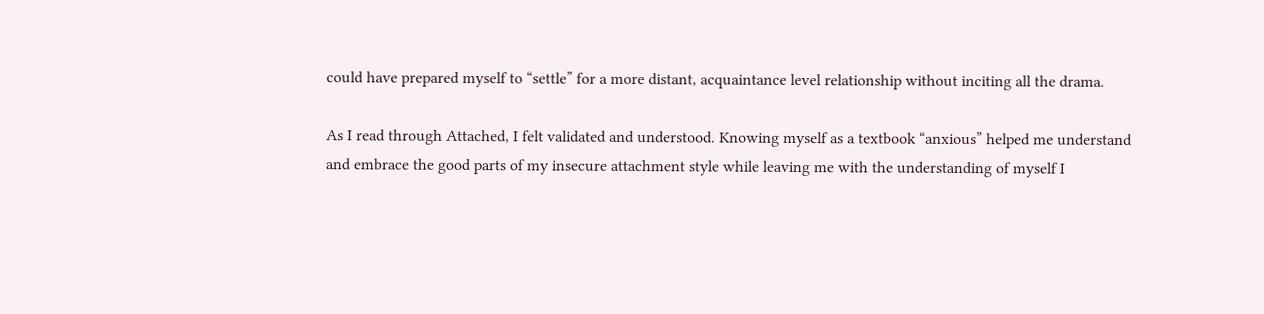could have prepared myself to “settle” for a more distant, acquaintance level relationship without inciting all the drama.

As I read through Attached, I felt validated and understood. Knowing myself as a textbook “anxious” helped me understand and embrace the good parts of my insecure attachment style while leaving me with the understanding of myself I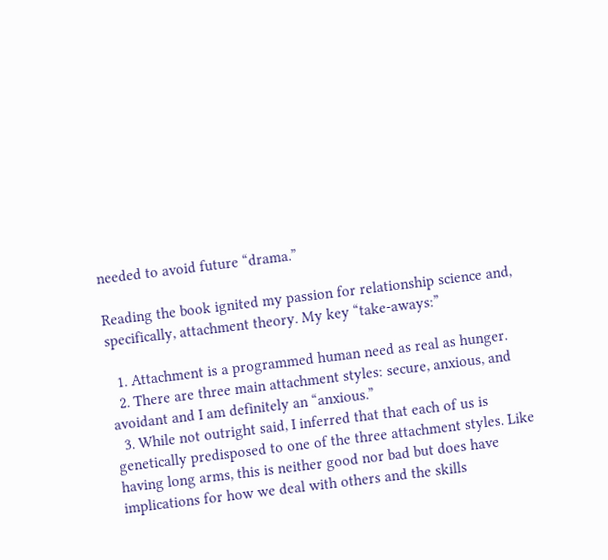needed to avoid future “drama.”

Reading the book ignited my passion for relationship science and, specifically, attachment theory. My key “take-aways:”

  1. Attachment is a programmed human need as real as hunger.
  2. There are three main attachment styles: secure, anxious, and avoidant and I am definitely an “anxious.”
  3. While not outright said, I inferred that that each of us is genetically predisposed to one of the three attachment styles. Like having long arms, this is neither good nor bad but does have implications for how we deal with others and the skills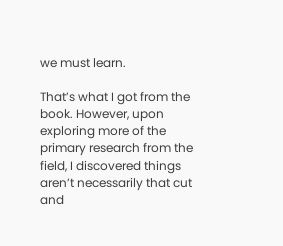we must learn.

That’s what I got from the book. However, upon exploring more of the primary research from the field, I discovered things aren’t necessarily that cut and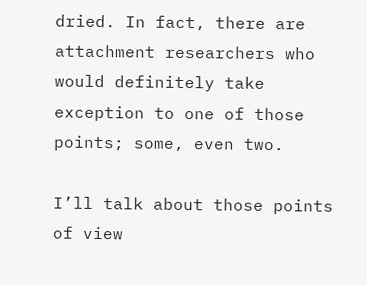dried. In fact, there are attachment researchers who would definitely take exception to one of those points; some, even two.

I’ll talk about those points of view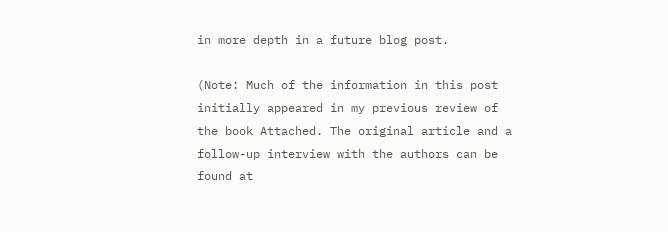in more depth in a future blog post.

(Note: Much of the information in this post initially appeared in my previous review of the book Attached. The original article and a follow-up interview with the authors can be found at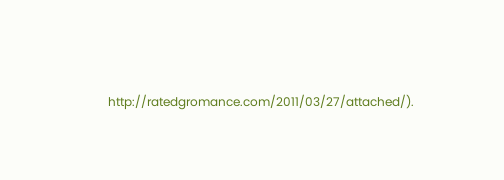http://ratedgromance.com/2011/03/27/attached/).